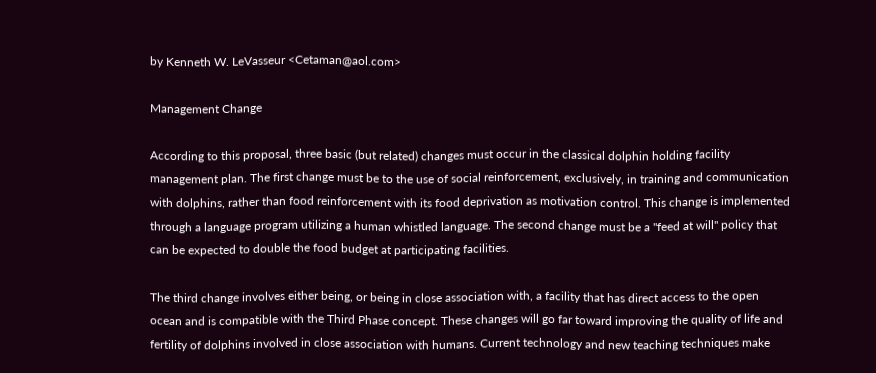by Kenneth W. LeVasseur <Cetaman@aol.com>

Management Change

According to this proposal, three basic (but related) changes must occur in the classical dolphin holding facility management plan. The first change must be to the use of social reinforcement, exclusively, in training and communication with dolphins, rather than food reinforcement with its food deprivation as motivation control. This change is implemented through a language program utilizing a human whistled language. The second change must be a "feed at will" policy that can be expected to double the food budget at participating facilities.

The third change involves either being, or being in close association with, a facility that has direct access to the open ocean and is compatible with the Third Phase concept. These changes will go far toward improving the quality of life and fertility of dolphins involved in close association with humans. Current technology and new teaching techniques make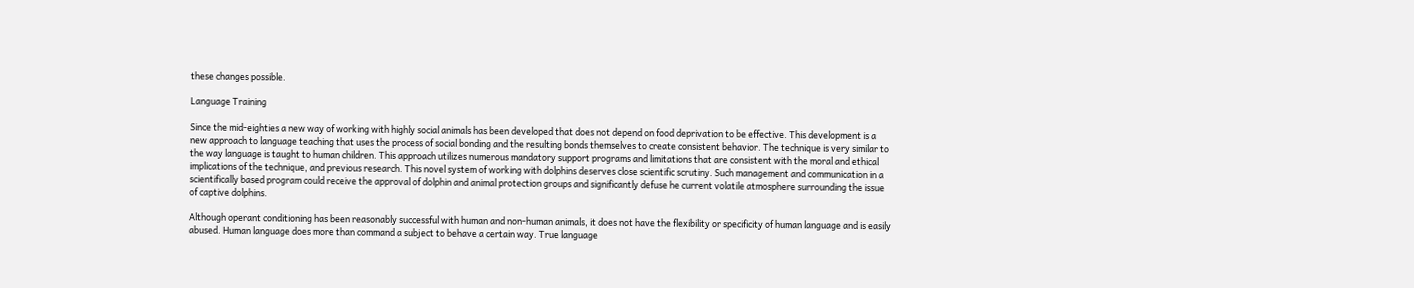these changes possible.

Language Training

Since the mid-eighties a new way of working with highly social animals has been developed that does not depend on food deprivation to be effective. This development is a new approach to language teaching that uses the process of social bonding and the resulting bonds themselves to create consistent behavior. The technique is very similar to the way language is taught to human children. This approach utilizes numerous mandatory support programs and limitations that are consistent with the moral and ethical implications of the technique, and previous research. This novel system of working with dolphins deserves close scientific scrutiny. Such management and communication in a scientifically based program could receive the approval of dolphin and animal protection groups and significantly defuse he current volatile atmosphere surrounding the issue of captive dolphins.

Although operant conditioning has been reasonably successful with human and non-human animals, it does not have the flexibility or specificity of human language and is easily abused. Human language does more than command a subject to behave a certain way. True language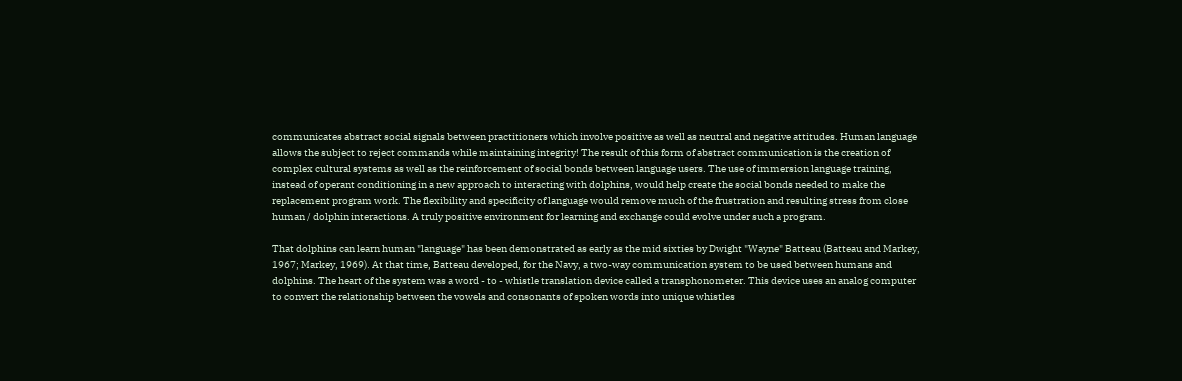communicates abstract social signals between practitioners which involve positive as well as neutral and negative attitudes. Human language allows the subject to reject commands while maintaining integrity! The result of this form of abstract communication is the creation of complex cultural systems as well as the reinforcement of social bonds between language users. The use of immersion language training, instead of operant conditioning in a new approach to interacting with dolphins, would help create the social bonds needed to make the replacement program work. The flexibility and specificity of language would remove much of the frustration and resulting stress from close human / dolphin interactions. A truly positive environment for learning and exchange could evolve under such a program.

That dolphins can learn human "language" has been demonstrated as early as the mid sixties by Dwight "Wayne" Batteau (Batteau and Markey, 1967; Markey, 1969). At that time, Batteau developed, for the Navy, a two-way communication system to be used between humans and dolphins. The heart of the system was a word - to - whistle translation device called a transphonometer. This device uses an analog computer to convert the relationship between the vowels and consonants of spoken words into unique whistles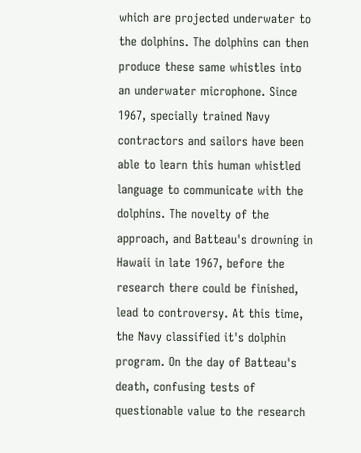which are projected underwater to the dolphins. The dolphins can then produce these same whistles into an underwater microphone. Since 1967, specially trained Navy contractors and sailors have been able to learn this human whistled language to communicate with the dolphins. The novelty of the approach, and Batteau's drowning in Hawaii in late 1967, before the research there could be finished, lead to controversy. At this time, the Navy classified it's dolphin program. On the day of Batteau's death, confusing tests of questionable value to the research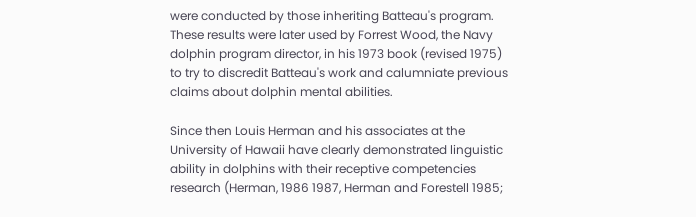were conducted by those inheriting Batteau's program. These results were later used by Forrest Wood, the Navy dolphin program director, in his 1973 book (revised 1975) to try to discredit Batteau's work and calumniate previous claims about dolphin mental abilities.

Since then Louis Herman and his associates at the University of Hawaii have clearly demonstrated linguistic ability in dolphins with their receptive competencies research (Herman, 1986 1987, Herman and Forestell 1985;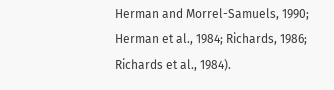Herman and Morrel-Samuels, 1990; Herman et al., 1984; Richards, 1986; Richards et al., 1984).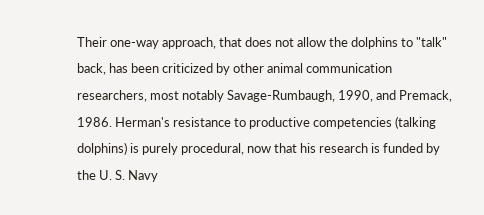Their one-way approach, that does not allow the dolphins to "talk" back, has been criticized by other animal communication researchers, most notably Savage-Rumbaugh, 1990, and Premack, 1986. Herman's resistance to productive competencies (talking dolphins) is purely procedural, now that his research is funded by the U. S. Navy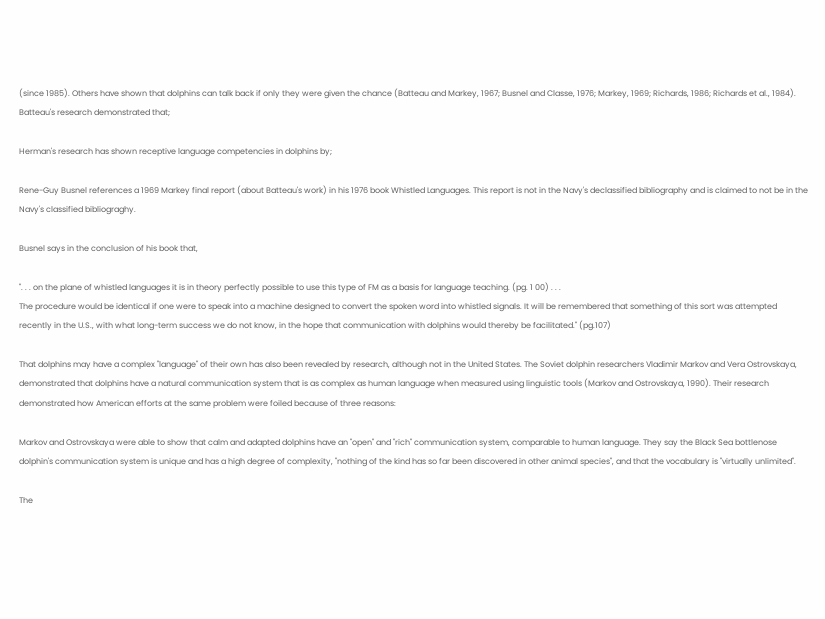(since 1985). Others have shown that dolphins can talk back if only they were given the chance (Batteau and Markey, 1967; Busnel and Classe, 1976; Markey, 1969; Richards, 1986; Richards et al., 1984). Batteau's research demonstrated that;

Herman's research has shown receptive language competencies in dolphins by;

Rene-Guy Busnel references a 1969 Markey final report (about Batteau's work) in his 1976 book Whistled Languages. This report is not in the Navy's declassified bibliography and is claimed to not be in the Navy's classified bibliograghy.

Busnel says in the conclusion of his book that,

". . . on the plane of whistled languages it is in theory perfectly possible to use this type of FM as a basis for language teaching. (pg. 1 00) . . .
The procedure would be identical if one were to speak into a machine designed to convert the spoken word into whistled signals. It will be remembered that something of this sort was attempted recently in the U.S., with what long-term success we do not know, in the hope that communication with dolphins would thereby be facilitated." (pg.107)

That dolphins may have a complex "language" of their own has also been revealed by research, although not in the United States. The Soviet dolphin researchers Vladimir Markov and Vera Ostrovskaya, demonstrated that dolphins have a natural communication system that is as complex as human language when measured using linguistic tools (Markov and Ostrovskaya, 1990). Their research demonstrated how American efforts at the same problem were foiled because of three reasons:

Markov and Ostrovskaya were able to show that calm and adapted dolphins have an "open" and "rich" communication system, comparable to human language. They say the Black Sea bottlenose dolphin's communication system is unique and has a high degree of complexity, "nothing of the kind has so far been discovered in other animal species", and that the vocabulary is "virtually unlimited".

The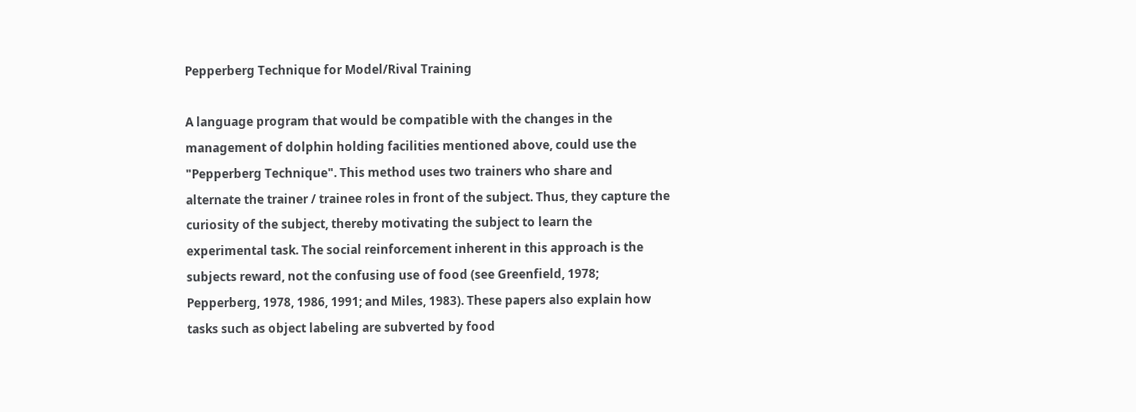Pepperberg Technique for Model/Rival Training

A language program that would be compatible with the changes in the management of dolphin holding facilities mentioned above, could use the "Pepperberg Technique". This method uses two trainers who share and alternate the trainer / trainee roles in front of the subject. Thus, they capture the curiosity of the subject, thereby motivating the subject to learn the experimental task. The social reinforcement inherent in this approach is the subjects reward, not the confusing use of food (see Greenfield, 1978; Pepperberg, 1978, 1986, 1991; and Miles, 1983). These papers also explain how tasks such as object labeling are subverted by food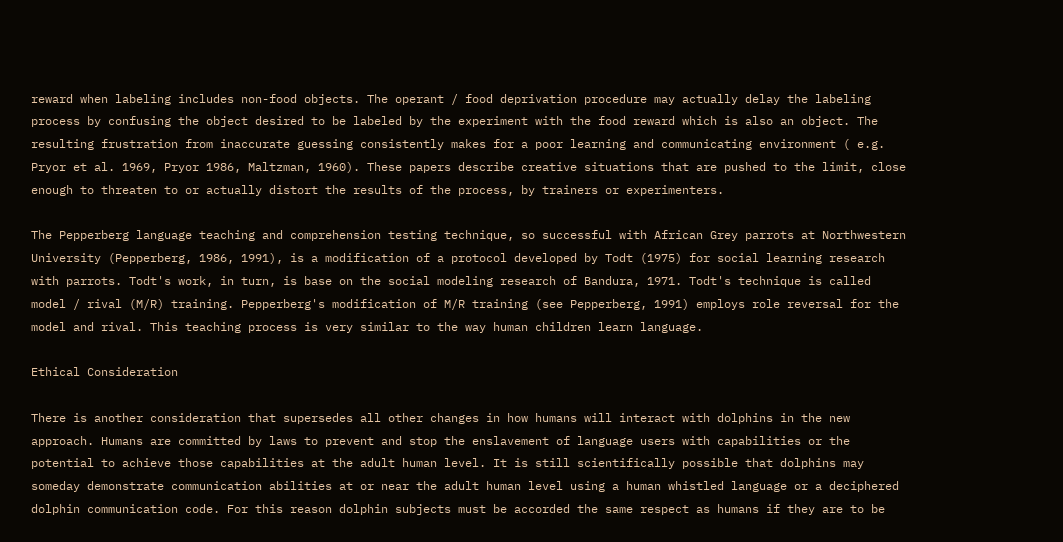reward when labeling includes non-food objects. The operant / food deprivation procedure may actually delay the labeling process by confusing the object desired to be labeled by the experiment with the food reward which is also an object. The resulting frustration from inaccurate guessing consistently makes for a poor learning and communicating environment ( e.g. Pryor et al. 1969, Pryor 1986, Maltzman, 1960). These papers describe creative situations that are pushed to the limit, close enough to threaten to or actually distort the results of the process, by trainers or experimenters.

The Pepperberg language teaching and comprehension testing technique, so successful with African Grey parrots at Northwestern University (Pepperberg, 1986, 1991), is a modification of a protocol developed by Todt (1975) for social learning research with parrots. Todt's work, in turn, is base on the social modeling research of Bandura, 1971. Todt's technique is called model / rival (M/R) training. Pepperberg's modification of M/R training (see Pepperberg, 1991) employs role reversal for the model and rival. This teaching process is very similar to the way human children learn language.

Ethical Consideration

There is another consideration that supersedes all other changes in how humans will interact with dolphins in the new approach. Humans are committed by laws to prevent and stop the enslavement of language users with capabilities or the potential to achieve those capabilities at the adult human level. It is still scientifically possible that dolphins may someday demonstrate communication abilities at or near the adult human level using a human whistled language or a deciphered dolphin communication code. For this reason dolphin subjects must be accorded the same respect as humans if they are to be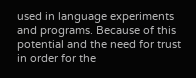used in language experiments and programs. Because of this potential and the need for trust in order for the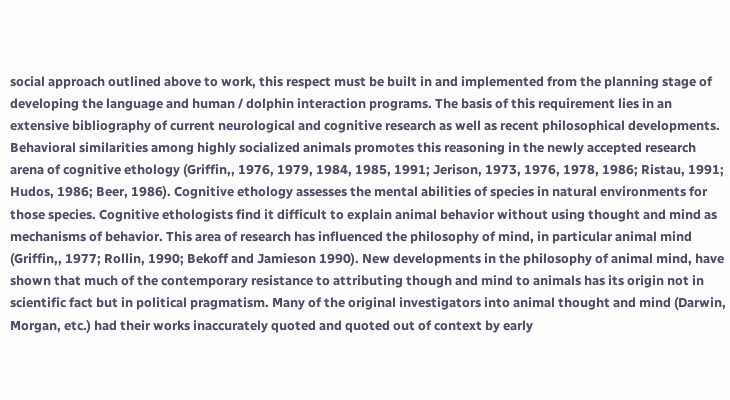social approach outlined above to work, this respect must be built in and implemented from the planning stage of developing the language and human / dolphin interaction programs. The basis of this requirement lies in an extensive bibliography of current neurological and cognitive research as well as recent philosophical developments. Behavioral similarities among highly socialized animals promotes this reasoning in the newly accepted research arena of cognitive ethology (Griffin,, 1976, 1979, 1984, 1985, 1991; Jerison, 1973, 1976, 1978, 1986; Ristau, 1991; Hudos, 1986; Beer, 1986). Cognitive ethology assesses the mental abilities of species in natural environments for those species. Cognitive ethologists find it difficult to explain animal behavior without using thought and mind as mechanisms of behavior. This area of research has influenced the philosophy of mind, in particular animal mind (Griffin,, 1977; Rollin, 1990; Bekoff and Jamieson 1990). New developments in the philosophy of animal mind, have shown that much of the contemporary resistance to attributing though and mind to animals has its origin not in scientific fact but in political pragmatism. Many of the original investigators into animal thought and mind (Darwin, Morgan, etc.) had their works inaccurately quoted and quoted out of context by early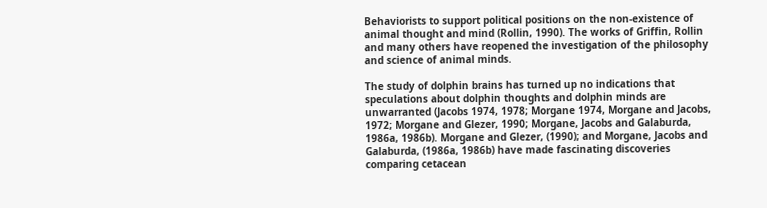Behaviorists to support political positions on the non-existence of animal thought and mind (Rollin, 1990). The works of Griffin, Rollin and many others have reopened the investigation of the philosophy and science of animal minds.

The study of dolphin brains has turned up no indications that speculations about dolphin thoughts and dolphin minds are unwarranted (Jacobs 1974, 1978; Morgane 1974, Morgane and Jacobs, 1972; Morgane and Glezer, 1990; Morgane, Jacobs and Galaburda, 1986a, 1986b). Morgane and Glezer, (1990); and Morgane, Jacobs and Galaburda, (1986a, 1986b) have made fascinating discoveries comparing cetacean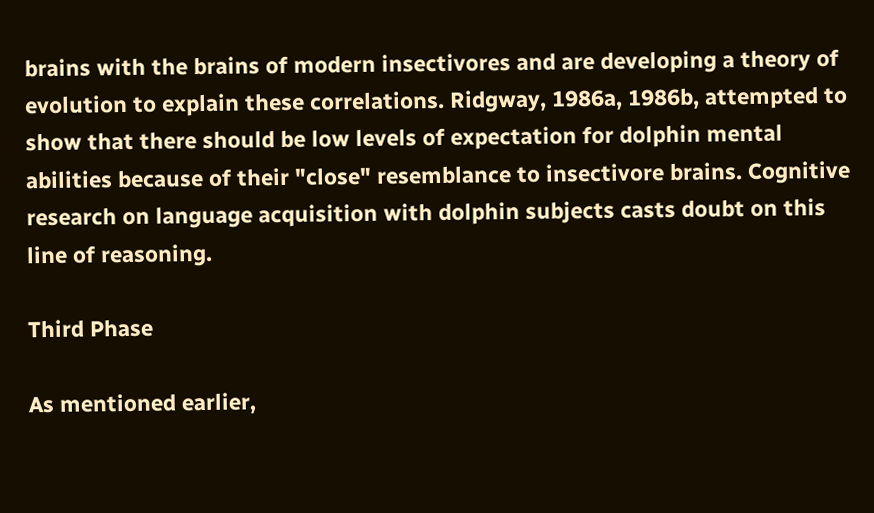brains with the brains of modern insectivores and are developing a theory of evolution to explain these correlations. Ridgway, 1986a, 1986b, attempted to show that there should be low levels of expectation for dolphin mental abilities because of their "close" resemblance to insectivore brains. Cognitive research on language acquisition with dolphin subjects casts doubt on this line of reasoning.

Third Phase

As mentioned earlier,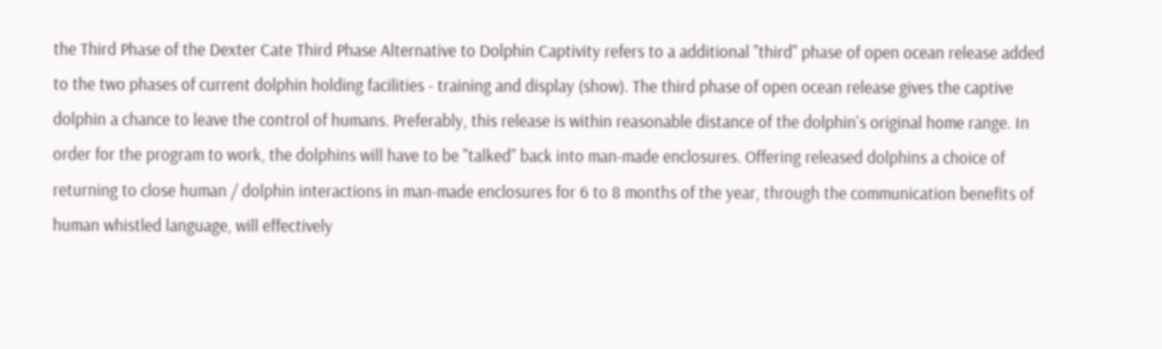the Third Phase of the Dexter Cate Third Phase Alternative to Dolphin Captivity refers to a additional "third" phase of open ocean release added to the two phases of current dolphin holding facilities - training and display (show). The third phase of open ocean release gives the captive dolphin a chance to leave the control of humans. Preferably, this release is within reasonable distance of the dolphin's original home range. In order for the program to work, the dolphins will have to be "talked" back into man-made enclosures. Offering released dolphins a choice of returning to close human / dolphin interactions in man-made enclosures for 6 to 8 months of the year, through the communication benefits of human whistled language, will effectively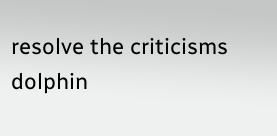resolve the criticisms dolphin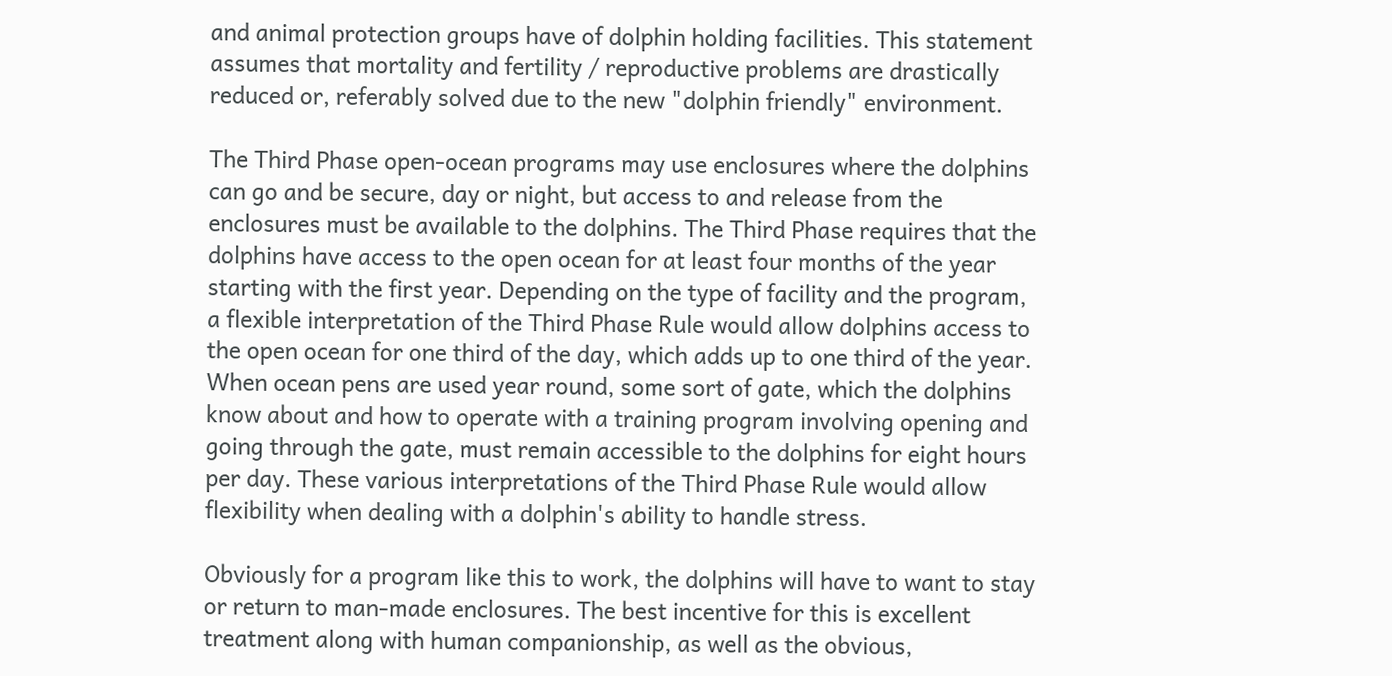and animal protection groups have of dolphin holding facilities. This statement assumes that mortality and fertility / reproductive problems are drastically reduced or, referably solved due to the new "dolphin friendly" environment.

The Third Phase open-ocean programs may use enclosures where the dolphins can go and be secure, day or night, but access to and release from the enclosures must be available to the dolphins. The Third Phase requires that the dolphins have access to the open ocean for at least four months of the year starting with the first year. Depending on the type of facility and the program, a flexible interpretation of the Third Phase Rule would allow dolphins access to the open ocean for one third of the day, which adds up to one third of the year. When ocean pens are used year round, some sort of gate, which the dolphins know about and how to operate with a training program involving opening and going through the gate, must remain accessible to the dolphins for eight hours per day. These various interpretations of the Third Phase Rule would allow flexibility when dealing with a dolphin's ability to handle stress.

Obviously for a program like this to work, the dolphins will have to want to stay or return to man-made enclosures. The best incentive for this is excellent treatment along with human companionship, as well as the obvious,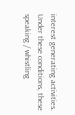interest generating activities. Under these conditions, these speaking / whistling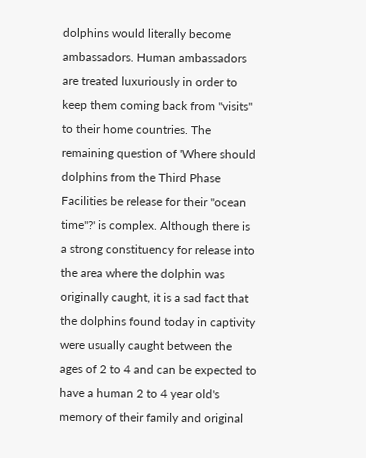dolphins would literally become ambassadors. Human ambassadors are treated luxuriously in order to keep them coming back from "visits" to their home countries. The remaining question of 'Where should dolphins from the Third Phase Facilities be release for their "ocean time"?' is complex. Although there is a strong constituency for release into the area where the dolphin was originally caught, it is a sad fact that the dolphins found today in captivity were usually caught between the ages of 2 to 4 and can be expected to have a human 2 to 4 year old's memory of their family and original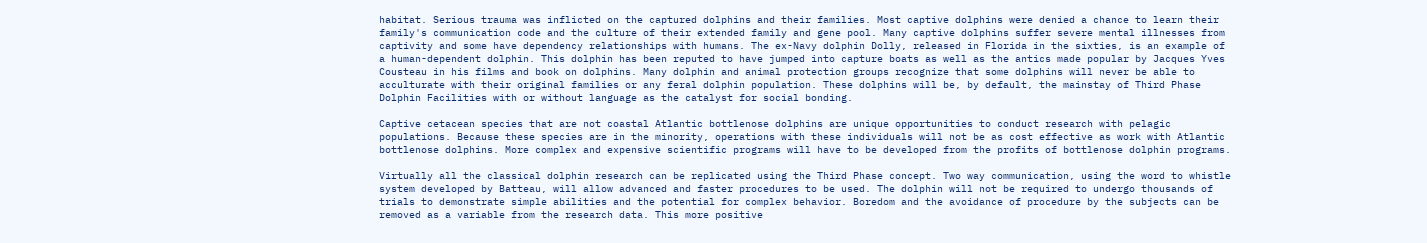habitat. Serious trauma was inflicted on the captured dolphins and their families. Most captive dolphins were denied a chance to learn their family's communication code and the culture of their extended family and gene pool. Many captive dolphins suffer severe mental illnesses from captivity and some have dependency relationships with humans. The ex-Navy dolphin Dolly, released in Florida in the sixties, is an example of a human-dependent dolphin. This dolphin has been reputed to have jumped into capture boats as well as the antics made popular by Jacques Yves Cousteau in his films and book on dolphins. Many dolphin and animal protection groups recognize that some dolphins will never be able to acculturate with their original families or any feral dolphin population. These dolphins will be, by default, the mainstay of Third Phase Dolphin Facilities with or without language as the catalyst for social bonding.

Captive cetacean species that are not coastal Atlantic bottlenose dolphins are unique opportunities to conduct research with pelagic populations. Because these species are in the minority, operations with these individuals will not be as cost effective as work with Atlantic bottlenose dolphins. More complex and expensive scientific programs will have to be developed from the profits of bottlenose dolphin programs.

Virtually all the classical dolphin research can be replicated using the Third Phase concept. Two way communication, using the word to whistle system developed by Batteau, will allow advanced and faster procedures to be used. The dolphin will not be required to undergo thousands of trials to demonstrate simple abilities and the potential for complex behavior. Boredom and the avoidance of procedure by the subjects can be removed as a variable from the research data. This more positive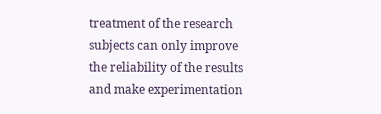treatment of the research subjects can only improve the reliability of the results and make experimentation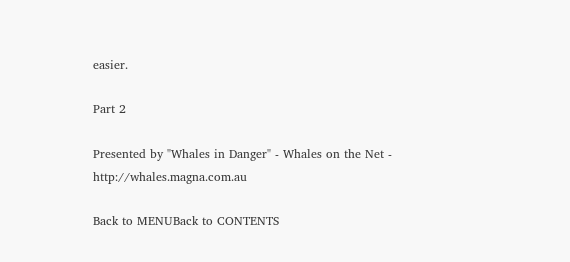easier.

Part 2

Presented by "Whales in Danger" - Whales on the Net - http://whales.magna.com.au

Back to MENUBack to CONTENTS